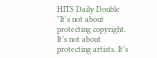HITS Daily Double
"It's not about protecting copyright. It’s not about protecting artists. It’s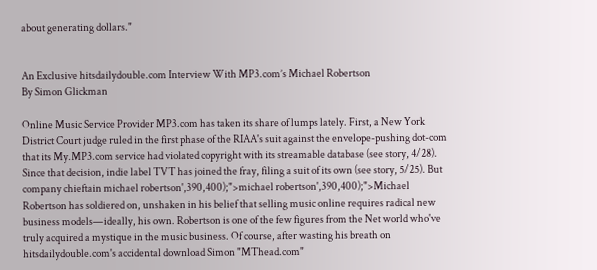about generating dollars."


An Exclusive hitsdailydouble.com Interview With MP3.com’s Michael Robertson
By Simon Glickman

Online Music Service Provider MP3.com has taken its share of lumps lately. First, a New York District Court judge ruled in the first phase of the RIAA's suit against the envelope-pushing dot-com that its My.MP3.com service had violated copyright with its streamable database (see story, 4/28). Since that decision, indie label TVT has joined the fray, filing a suit of its own (see story, 5/25). But company chieftain michael robertson',390,400);">michael robertson',390,400);">Michael Robertson has soldiered on, unshaken in his belief that selling music online requires radical new business models—ideally, his own. Robertson is one of the few figures from the Net world who've truly acquired a mystique in the music business. Of course, after wasting his breath on hitsdailydouble.com's accidental download Simon "MThead.com"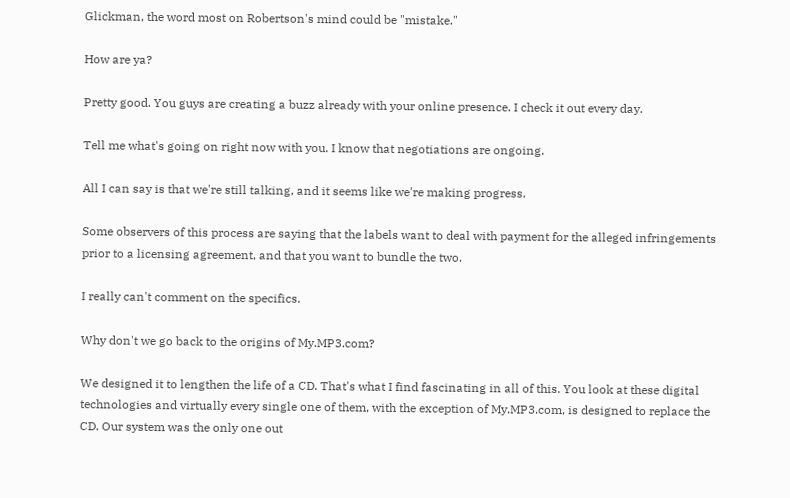Glickman, the word most on Robertson's mind could be "mistake."

How are ya?

Pretty good. You guys are creating a buzz already with your online presence. I check it out every day.

Tell me what's going on right now with you. I know that negotiations are ongoing.

All I can say is that we're still talking, and it seems like we're making progress.

Some observers of this process are saying that the labels want to deal with payment for the alleged infringements prior to a licensing agreement, and that you want to bundle the two.

I really can't comment on the specifics.

Why don't we go back to the origins of My.MP3.com?

We designed it to lengthen the life of a CD. That's what I find fascinating in all of this. You look at these digital technologies and virtually every single one of them, with the exception of My.MP3.com, is designed to replace the CD. Our system was the only one out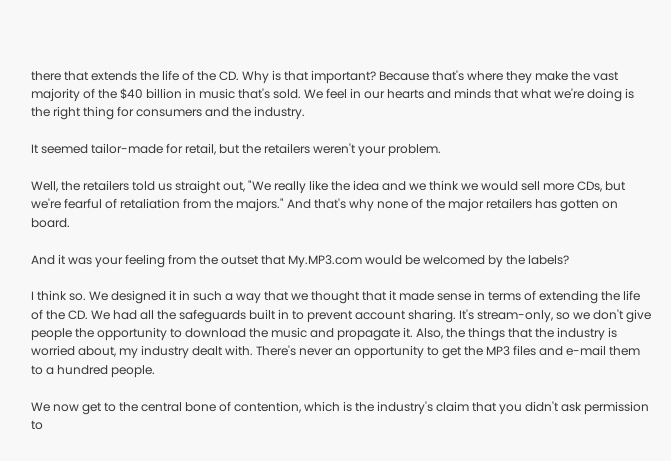there that extends the life of the CD. Why is that important? Because that's where they make the vast majority of the $40 billion in music that's sold. We feel in our hearts and minds that what we're doing is the right thing for consumers and the industry.

It seemed tailor-made for retail, but the retailers weren't your problem.

Well, the retailers told us straight out, "We really like the idea and we think we would sell more CDs, but we're fearful of retaliation from the majors." And that's why none of the major retailers has gotten on board.

And it was your feeling from the outset that My.MP3.com would be welcomed by the labels?

I think so. We designed it in such a way that we thought that it made sense in terms of extending the life of the CD. We had all the safeguards built in to prevent account sharing. It's stream-only, so we don't give people the opportunity to download the music and propagate it. Also, the things that the industry is worried about, my industry dealt with. There's never an opportunity to get the MP3 files and e-mail them to a hundred people.

We now get to the central bone of contention, which is the industry's claim that you didn't ask permission to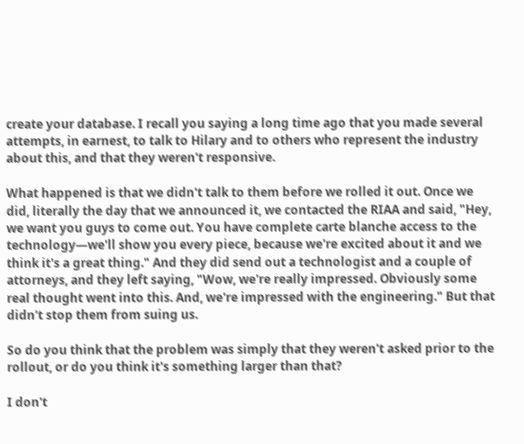create your database. I recall you saying a long time ago that you made several attempts, in earnest, to talk to Hilary and to others who represent the industry about this, and that they weren't responsive.

What happened is that we didn't talk to them before we rolled it out. Once we did, literally the day that we announced it, we contacted the RIAA and said, "Hey, we want you guys to come out. You have complete carte blanche access to the technology—we'll show you every piece, because we're excited about it and we think it's a great thing." And they did send out a technologist and a couple of attorneys, and they left saying, "Wow, we're really impressed. Obviously some real thought went into this. And, we're impressed with the engineering." But that didn't stop them from suing us.

So do you think that the problem was simply that they weren't asked prior to the rollout, or do you think it's something larger than that?

I don't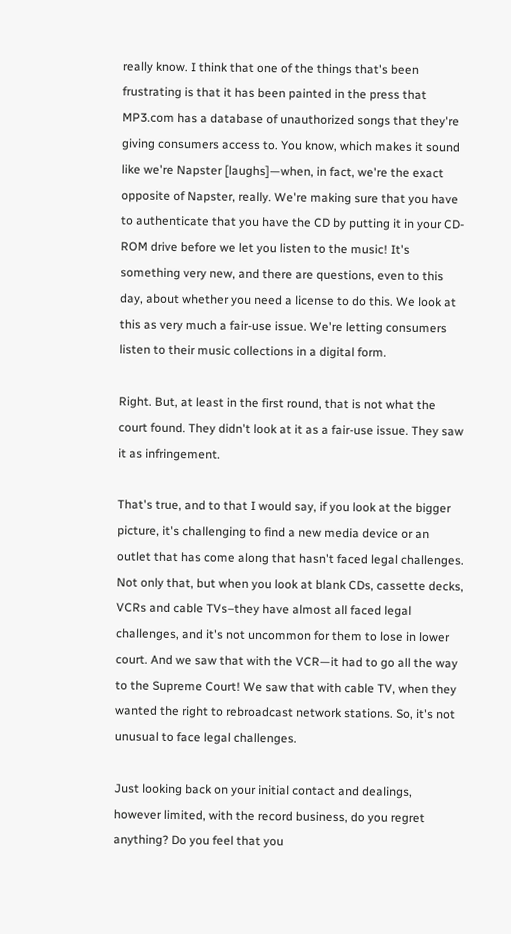really know. I think that one of the things that's been frustrating is that it has been painted in the press that MP3.com has a database of unauthorized songs that they're giving consumers access to. You know, which makes it sound like we're Napster [laughs]—when, in fact, we're the exact opposite of Napster, really. We're making sure that you have to authenticate that you have the CD by putting it in your CD-ROM drive before we let you listen to the music! It's something very new, and there are questions, even to this day, about whether you need a license to do this. We look at this as very much a fair-use issue. We're letting consumers listen to their music collections in a digital form.

Right. But, at least in the first round, that is not what the court found. They didn't look at it as a fair-use issue. They saw it as infringement.

That's true, and to that I would say, if you look at the bigger picture, it's challenging to find a new media device or an outlet that has come along that hasn't faced legal challenges. Not only that, but when you look at blank CDs, cassette decks, VCRs and cable TVs–they have almost all faced legal challenges, and it's not uncommon for them to lose in lower court. And we saw that with the VCR—it had to go all the way to the Supreme Court! We saw that with cable TV, when they wanted the right to rebroadcast network stations. So, it's not unusual to face legal challenges.

Just looking back on your initial contact and dealings, however limited, with the record business, do you regret anything? Do you feel that you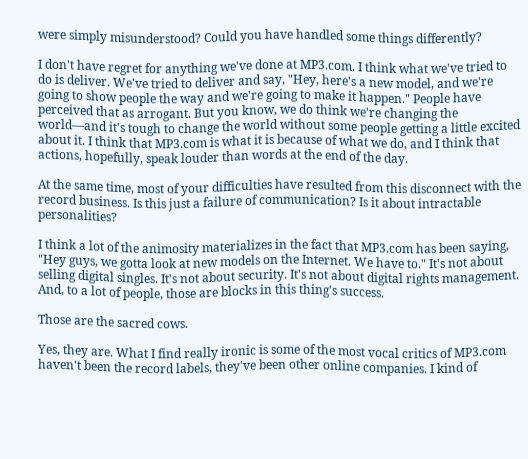were simply misunderstood? Could you have handled some things differently?

I don't have regret for anything we've done at MP3.com. I think what we've tried to do is deliver. We've tried to deliver and say, "Hey, here's a new model, and we're going to show people the way and we're going to make it happen." People have perceived that as arrogant. But you know, we do think we're changing the world—and it's tough to change the world without some people getting a little excited about it. I think that MP3.com is what it is because of what we do, and I think that actions, hopefully, speak louder than words at the end of the day.

At the same time, most of your difficulties have resulted from this disconnect with the record business. Is this just a failure of communication? Is it about intractable personalities?

I think a lot of the animosity materializes in the fact that MP3.com has been saying, "Hey guys, we gotta look at new models on the Internet. We have to." It's not about selling digital singles. It's not about security. It's not about digital rights management. And, to a lot of people, those are blocks in this thing's success.

Those are the sacred cows.

Yes, they are. What I find really ironic is some of the most vocal critics of MP3.com haven't been the record labels, they've been other online companies. I kind of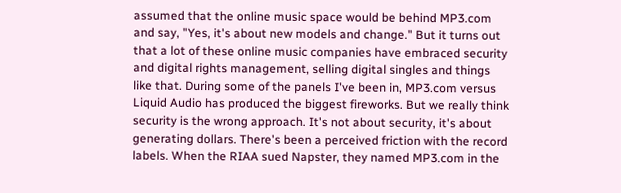assumed that the online music space would be behind MP3.com and say, "Yes, it's about new models and change." But it turns out that a lot of these online music companies have embraced security and digital rights management, selling digital singles and things like that. During some of the panels I've been in, MP3.com versus Liquid Audio has produced the biggest fireworks. But we really think security is the wrong approach. It's not about security, it's about generating dollars. There's been a perceived friction with the record labels. When the RIAA sued Napster, they named MP3.com in the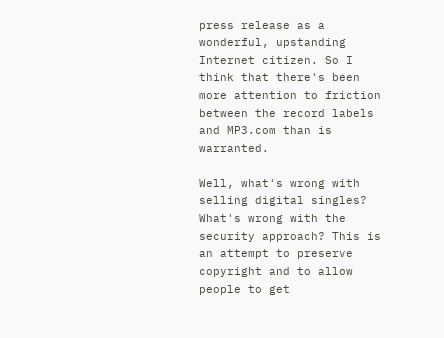press release as a wonderful, upstanding Internet citizen. So I think that there's been more attention to friction between the record labels and MP3.com than is warranted.

Well, what's wrong with selling digital singles? What's wrong with the security approach? This is an attempt to preserve copyright and to allow people to get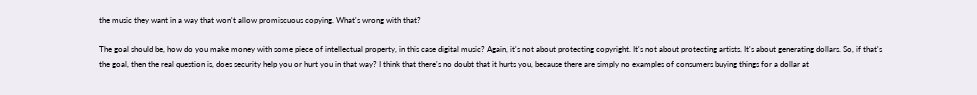the music they want in a way that won't allow promiscuous copying. What's wrong with that?

The goal should be, how do you make money with some piece of intellectual property, in this case digital music? Again, it's not about protecting copyright. It's not about protecting artists. It's about generating dollars. So, if that's the goal, then the real question is, does security help you or hurt you in that way? I think that there's no doubt that it hurts you, because there are simply no examples of consumers buying things for a dollar at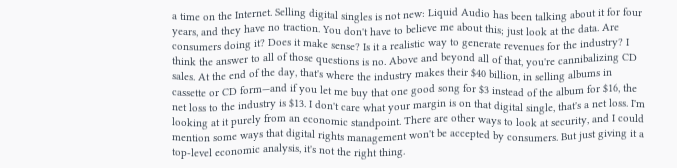a time on the Internet. Selling digital singles is not new: Liquid Audio has been talking about it for four years, and they have no traction. You don't have to believe me about this; just look at the data. Are consumers doing it? Does it make sense? Is it a realistic way to generate revenues for the industry? I think the answer to all of those questions is no. Above and beyond all of that, you're cannibalizing CD sales. At the end of the day, that's where the industry makes their $40 billion, in selling albums in cassette or CD form—and if you let me buy that one good song for $3 instead of the album for $16, the net loss to the industry is $13. I don't care what your margin is on that digital single, that's a net loss. I'm looking at it purely from an economic standpoint. There are other ways to look at security, and I could mention some ways that digital rights management won't be accepted by consumers. But just giving it a top-level economic analysis, it's not the right thing.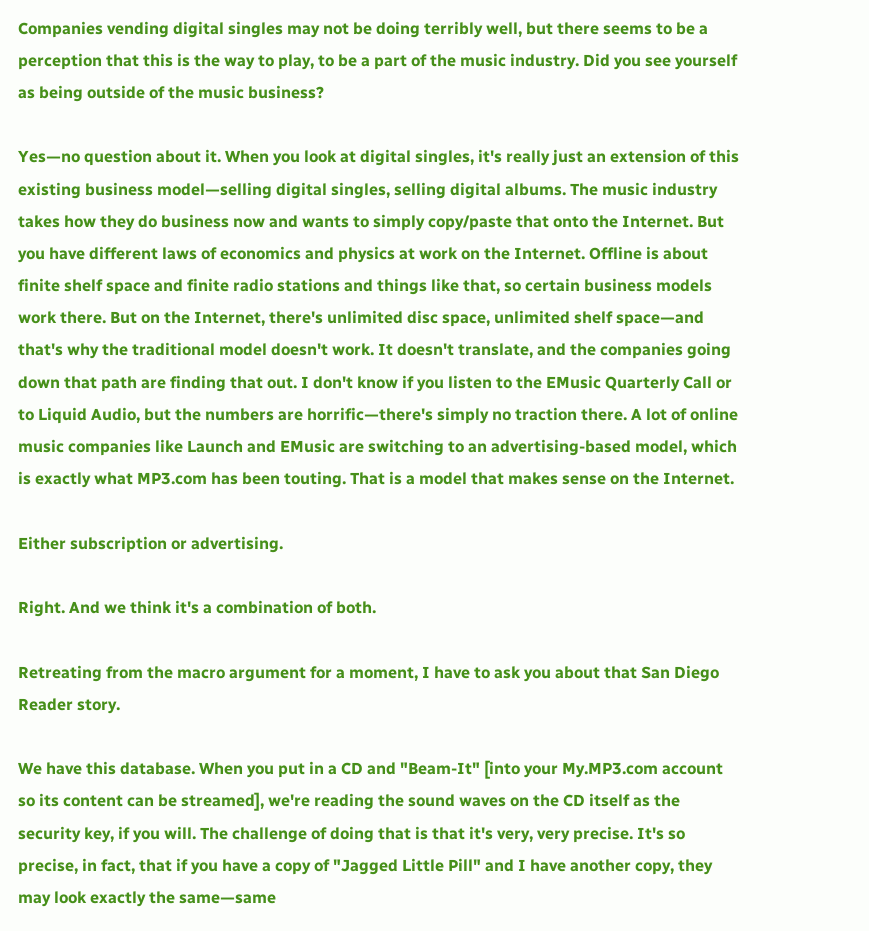Companies vending digital singles may not be doing terribly well, but there seems to be a perception that this is the way to play, to be a part of the music industry. Did you see yourself as being outside of the music business?

Yes—no question about it. When you look at digital singles, it's really just an extension of this existing business model—selling digital singles, selling digital albums. The music industry takes how they do business now and wants to simply copy/paste that onto the Internet. But you have different laws of economics and physics at work on the Internet. Offline is about finite shelf space and finite radio stations and things like that, so certain business models work there. But on the Internet, there's unlimited disc space, unlimited shelf space—and that's why the traditional model doesn't work. It doesn't translate, and the companies going down that path are finding that out. I don't know if you listen to the EMusic Quarterly Call or to Liquid Audio, but the numbers are horrific—there's simply no traction there. A lot of online music companies like Launch and EMusic are switching to an advertising-based model, which is exactly what MP3.com has been touting. That is a model that makes sense on the Internet.

Either subscription or advertising.

Right. And we think it's a combination of both.

Retreating from the macro argument for a moment, I have to ask you about that San Diego Reader story.

We have this database. When you put in a CD and "Beam-It" [into your My.MP3.com account so its content can be streamed], we're reading the sound waves on the CD itself as the security key, if you will. The challenge of doing that is that it's very, very precise. It's so precise, in fact, that if you have a copy of "Jagged Little Pill" and I have another copy, they may look exactly the same—same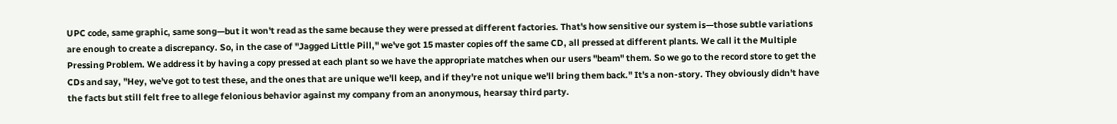UPC code, same graphic, same song—but it won't read as the same because they were pressed at different factories. That's how sensitive our system is—those subtle variations are enough to create a discrepancy. So, in the case of "Jagged Little Pill," we've got 15 master copies off the same CD, all pressed at different plants. We call it the Multiple Pressing Problem. We address it by having a copy pressed at each plant so we have the appropriate matches when our users "beam" them. So we go to the record store to get the CDs and say, "Hey, we've got to test these, and the ones that are unique we'll keep, and if they're not unique we'll bring them back." It's a non-story. They obviously didn't have the facts but still felt free to allege felonious behavior against my company from an anonymous, hearsay third party.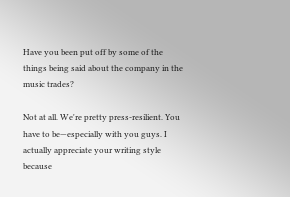Have you been put off by some of the things being said about the company in the music trades?

Not at all. We're pretty press-resilient. You have to be—especially with you guys. I actually appreciate your writing style because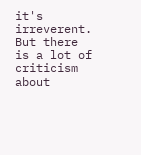it's irreverent. But there is a lot of criticism about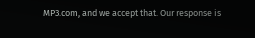MP3.com, and we accept that. Our response is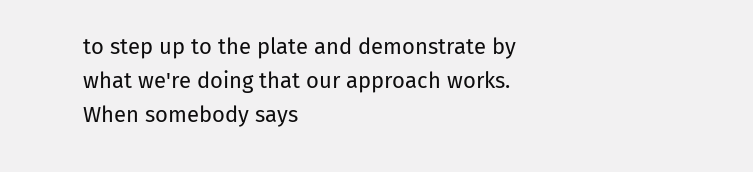to step up to the plate and demonstrate by what we're doing that our approach works. When somebody says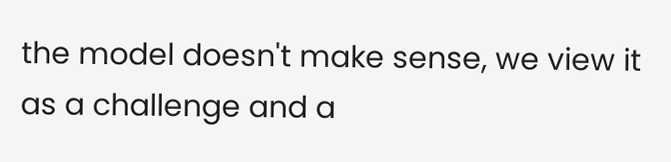the model doesn't make sense, we view it as a challenge and a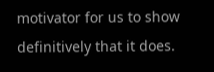motivator for us to show definitively that it does.